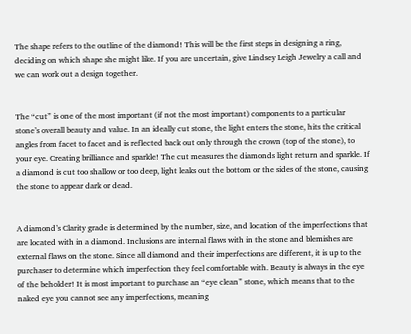The shape refers to the outline of the diamond! This will be the first steps in designing a ring, deciding on which shape she might like. If you are uncertain, give Lindsey Leigh Jewelry a call and we can work out a design together.


The “cut” is one of the most important (if not the most important) components to a particular stone’s overall beauty and value. In an ideally cut stone, the light enters the stone, hits the critical angles from facet to facet and is reflected back out only through the crown (top of the stone), to your eye. Creating brilliance and sparkle! The cut measures the diamonds light return and sparkle. If a diamond is cut too shallow or too deep, light leaks out the bottom or the sides of the stone, causing the stone to appear dark or dead.


A diamond’s Clarity grade is determined by the number, size, and location of the imperfections that are located with in a diamond. Inclusions are internal flaws with in the stone and blemishes are external flaws on the stone. Since all diamond and their imperfections are different, it is up to the purchaser to determine which imperfection they feel comfortable with. Beauty is always in the eye of the beholder! It is most important to purchase an “eye clean” stone, which means that to the naked eye you cannot see any imperfections, meaning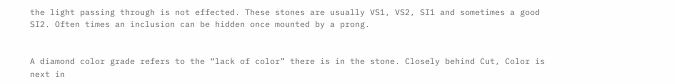the light passing through is not effected. These stones are usually VS1, VS2, SI1 and sometimes a good SI2. Often times an inclusion can be hidden once mounted by a prong.


A diamond color grade refers to the “lack of color” there is in the stone. Closely behind Cut, Color is next in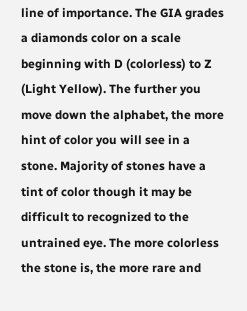line of importance. The GIA grades a diamonds color on a scale beginning with D (colorless) to Z (Light Yellow). The further you move down the alphabet, the more hint of color you will see in a stone. Majority of stones have a tint of color though it may be difficult to recognized to the untrained eye. The more colorless the stone is, the more rare and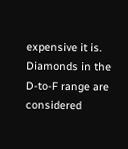expensive it is. Diamonds in the D-to-F range are considered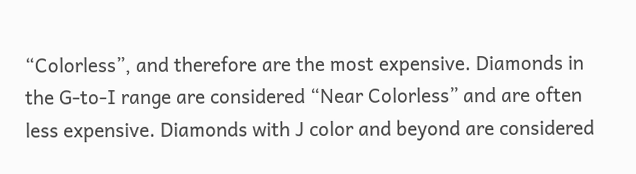“Colorless”, and therefore are the most expensive. Diamonds in the G-to-I range are considered “Near Colorless” and are often less expensive. Diamonds with J color and beyond are considered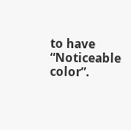to have “Noticeable color”.